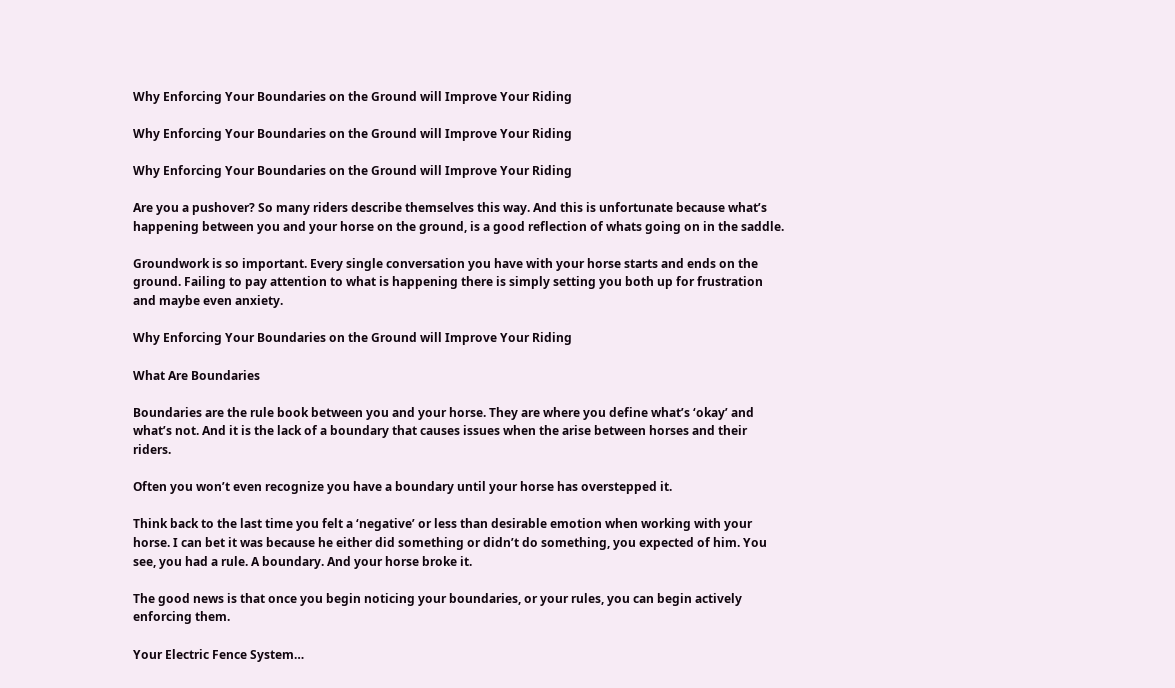Why Enforcing Your Boundaries on the Ground will Improve Your Riding

Why Enforcing Your Boundaries on the Ground will Improve Your Riding

Why Enforcing Your Boundaries on the Ground will Improve Your Riding

Are you a pushover? So many riders describe themselves this way. And this is unfortunate because what’s happening between you and your horse on the ground, is a good reflection of whats going on in the saddle.

Groundwork is so important. Every single conversation you have with your horse starts and ends on the ground. Failing to pay attention to what is happening there is simply setting you both up for frustration and maybe even anxiety.

Why Enforcing Your Boundaries on the Ground will Improve Your Riding

What Are Boundaries

Boundaries are the rule book between you and your horse. They are where you define what’s ‘okay’ and what’s not. And it is the lack of a boundary that causes issues when the arise between horses and their riders.

Often you won’t even recognize you have a boundary until your horse has overstepped it.

Think back to the last time you felt a ‘negative’ or less than desirable emotion when working with your horse. I can bet it was because he either did something or didn’t do something, you expected of him. You see, you had a rule. A boundary. And your horse broke it.

The good news is that once you begin noticing your boundaries, or your rules, you can begin actively enforcing them.

Your Electric Fence System…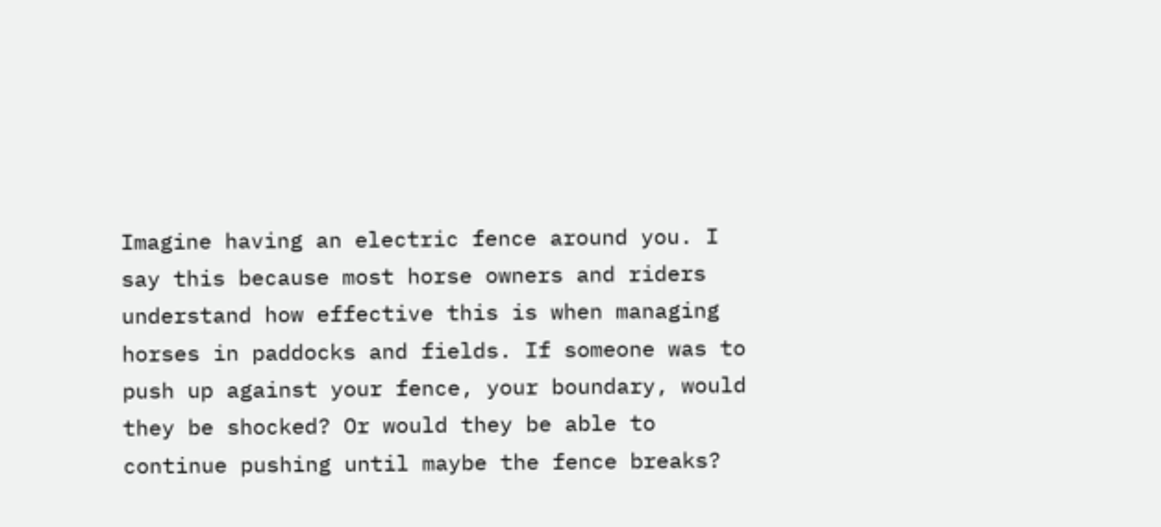Imagine having an electric fence around you. I say this because most horse owners and riders understand how effective this is when managing horses in paddocks and fields. If someone was to push up against your fence, your boundary, would they be shocked? Or would they be able to continue pushing until maybe the fence breaks?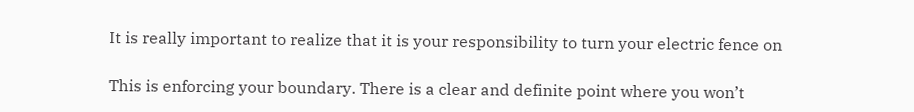It is really important to realize that it is your responsibility to turn your electric fence on

This is enforcing your boundary. There is a clear and definite point where you won’t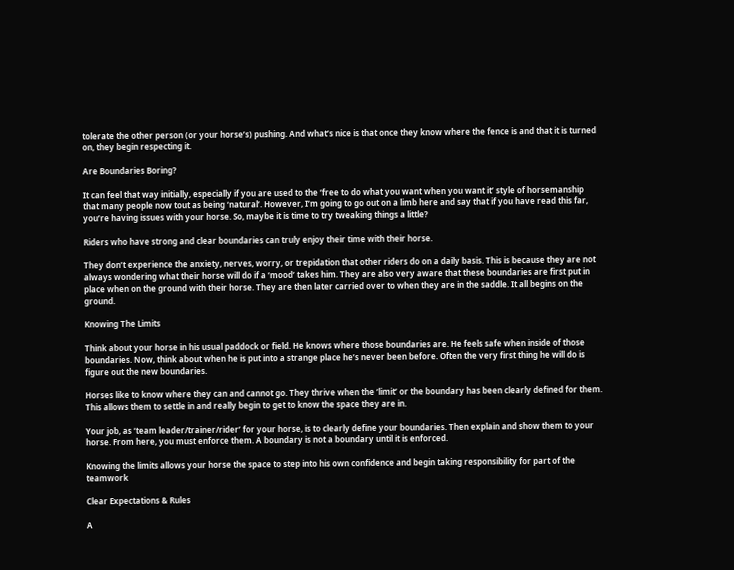tolerate the other person (or your horse’s) pushing. And what’s nice is that once they know where the fence is and that it is turned on, they begin respecting it.

Are Boundaries Boring?

It can feel that way initially, especially if you are used to the ‘free to do what you want when you want it’ style of horsemanship that many people now tout as being ‘natural’. However, I’m going to go out on a limb here and say that if you have read this far, you’re having issues with your horse. So, maybe it is time to try tweaking things a little?

Riders who have strong and clear boundaries can truly enjoy their time with their horse.

They don’t experience the anxiety, nerves, worry, or trepidation that other riders do on a daily basis. This is because they are not always wondering what their horse will do if a ‘mood’ takes him. They are also very aware that these boundaries are first put in place when on the ground with their horse. They are then later carried over to when they are in the saddle. It all begins on the ground.

Knowing The Limits

Think about your horse in his usual paddock or field. He knows where those boundaries are. He feels safe when inside of those boundaries. Now, think about when he is put into a strange place he’s never been before. Often the very first thing he will do is figure out the new boundaries.

Horses like to know where they can and cannot go. They thrive when the ‘limit’ or the boundary has been clearly defined for them.  This allows them to settle in and really begin to get to know the space they are in.

Your job, as ‘team leader/trainer/rider’ for your horse, is to clearly define your boundaries. Then explain and show them to your horse. From here, you must enforce them. A boundary is not a boundary until it is enforced.

Knowing the limits allows your horse the space to step into his own confidence and begin taking responsibility for part of the teamwork

Clear Expectations & Rules

A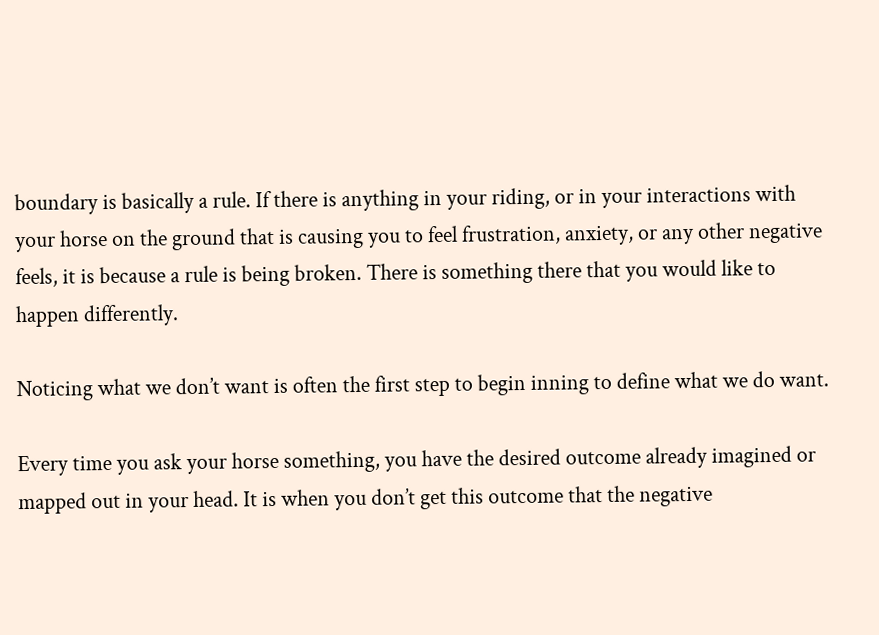boundary is basically a rule. If there is anything in your riding, or in your interactions with your horse on the ground that is causing you to feel frustration, anxiety, or any other negative feels, it is because a rule is being broken. There is something there that you would like to happen differently.

Noticing what we don’t want is often the first step to begin inning to define what we do want.

Every time you ask your horse something, you have the desired outcome already imagined or mapped out in your head. It is when you don’t get this outcome that the negative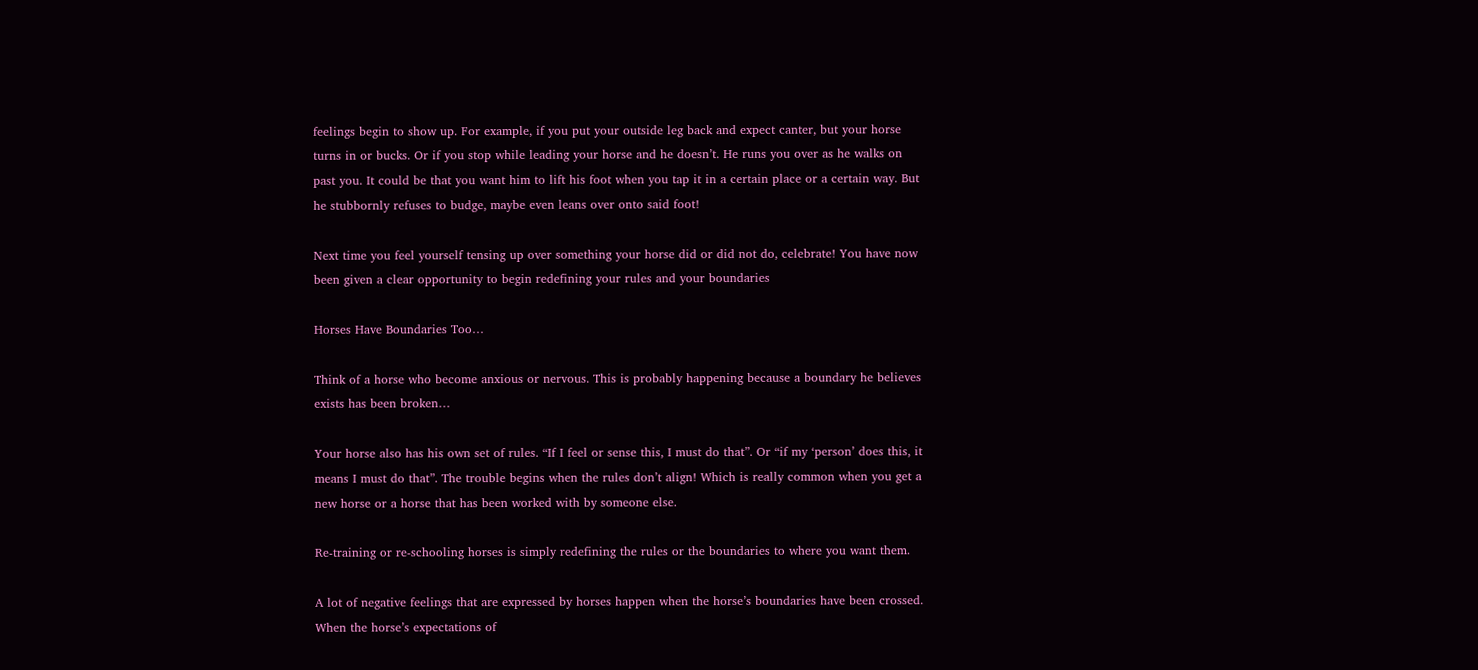feelings begin to show up. For example, if you put your outside leg back and expect canter, but your horse turns in or bucks. Or if you stop while leading your horse and he doesn’t. He runs you over as he walks on past you. It could be that you want him to lift his foot when you tap it in a certain place or a certain way. But he stubbornly refuses to budge, maybe even leans over onto said foot!

Next time you feel yourself tensing up over something your horse did or did not do, celebrate! You have now been given a clear opportunity to begin redefining your rules and your boundaries

Horses Have Boundaries Too…

Think of a horse who become anxious or nervous. This is probably happening because a boundary he believes exists has been broken…

Your horse also has his own set of rules. “If I feel or sense this, I must do that”. Or “if my ‘person’ does this, it means I must do that”. The trouble begins when the rules don’t align! Which is really common when you get a new horse or a horse that has been worked with by someone else.

Re-training or re-schooling horses is simply redefining the rules or the boundaries to where you want them.

A lot of negative feelings that are expressed by horses happen when the horse’s boundaries have been crossed. When the horse’s expectations of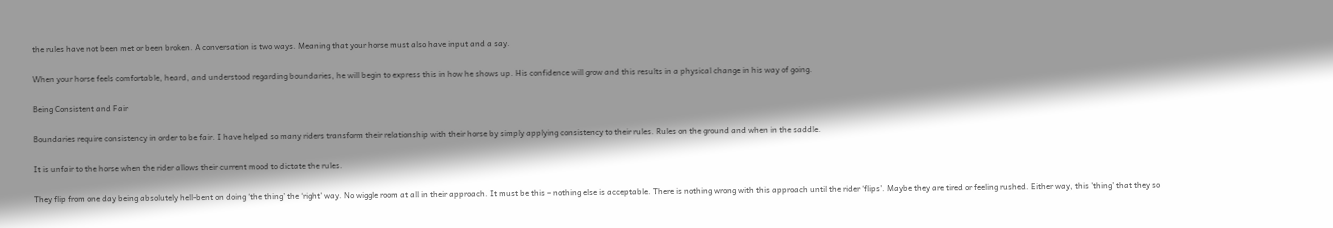the rules have not been met or been broken. A conversation is two ways. Meaning that your horse must also have input and a say.

When your horse feels comfortable, heard, and understood regarding boundaries, he will begin to express this in how he shows up. His confidence will grow and this results in a physical change in his way of going.

Being Consistent and Fair

Boundaries require consistency in order to be fair. I have helped so many riders transform their relationship with their horse by simply applying consistency to their rules. Rules on the ground and when in the saddle.

It is unfair to the horse when the rider allows their current mood to dictate the rules.

They flip from one day being absolutely hell-bent on doing ‘the thing’ the ‘right’ way. No wiggle room at all in their approach. It must be this – nothing else is acceptable. There is nothing wrong with this approach until the rider ‘flips’. Maybe they are tired or feeling rushed. Either way, this ’thing’ that they so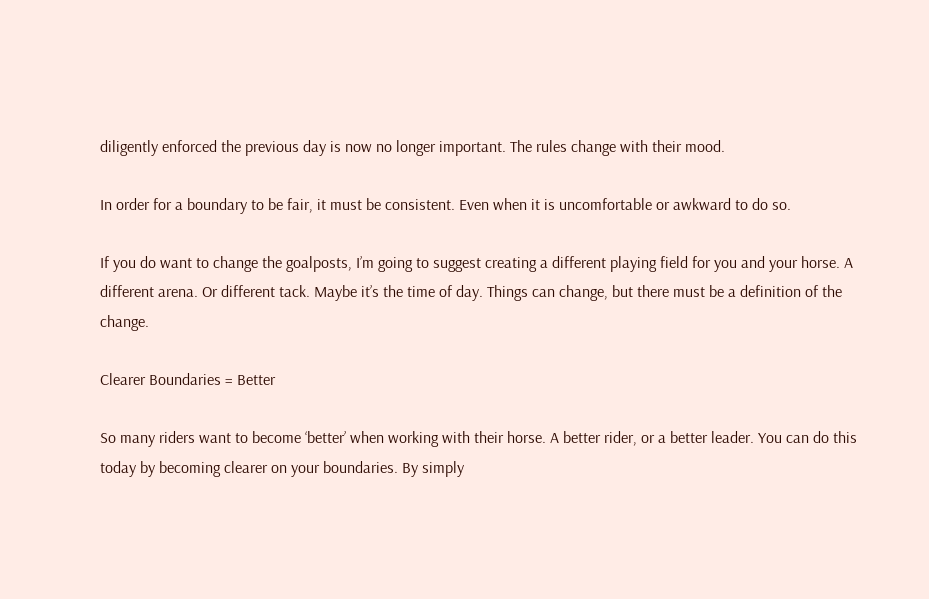diligently enforced the previous day is now no longer important. The rules change with their mood.

In order for a boundary to be fair, it must be consistent. Even when it is uncomfortable or awkward to do so.

If you do want to change the goalposts, I’m going to suggest creating a different playing field for you and your horse. A different arena. Or different tack. Maybe it’s the time of day. Things can change, but there must be a definition of the change.

Clearer Boundaries = Better

So many riders want to become ‘better’ when working with their horse. A better rider, or a better leader. You can do this today by becoming clearer on your boundaries. By simply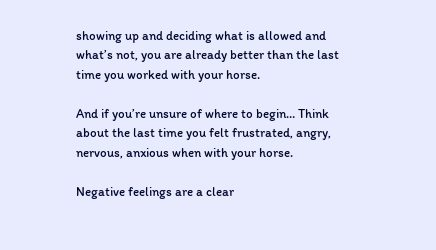showing up and deciding what is allowed and what’s not, you are already better than the last time you worked with your horse.

And if you’re unsure of where to begin… Think about the last time you felt frustrated, angry, nervous, anxious when with your horse.

Negative feelings are a clear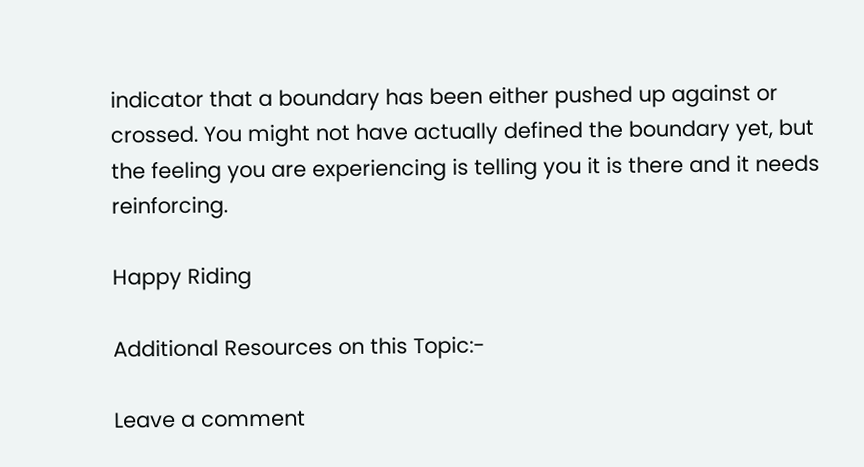indicator that a boundary has been either pushed up against or crossed. You might not have actually defined the boundary yet, but the feeling you are experiencing is telling you it is there and it needs reinforcing.

Happy Riding

Additional Resources on this Topic:-

Leave a comment